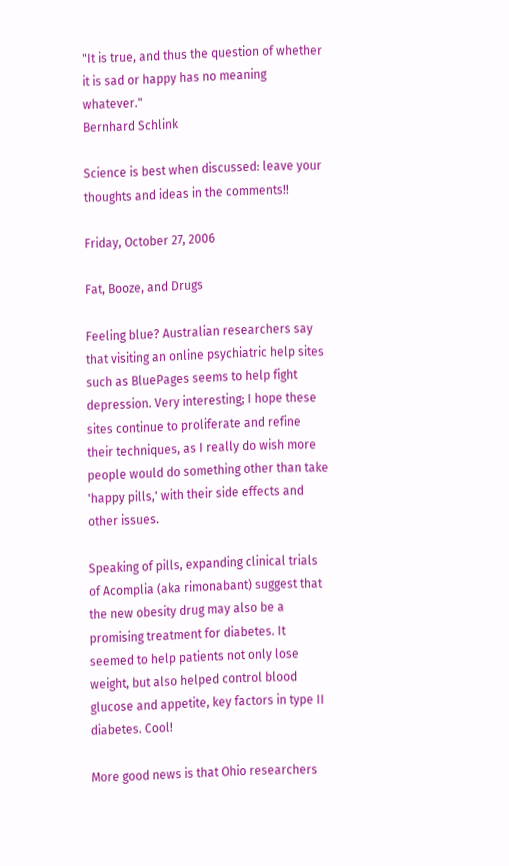"It is true, and thus the question of whether it is sad or happy has no meaning whatever."
Bernhard Schlink

Science is best when discussed: leave your thoughts and ideas in the comments!!

Friday, October 27, 2006

Fat, Booze, and Drugs

Feeling blue? Australian researchers say that visiting an online psychiatric help sites such as BluePages seems to help fight depression. Very interesting; I hope these sites continue to proliferate and refine their techniques, as I really do wish more people would do something other than take 'happy pills,' with their side effects and other issues.

Speaking of pills, expanding clinical trials of Acomplia (aka rimonabant) suggest that the new obesity drug may also be a promising treatment for diabetes. It seemed to help patients not only lose weight, but also helped control blood glucose and appetite, key factors in type II diabetes. Cool!

More good news is that Ohio researchers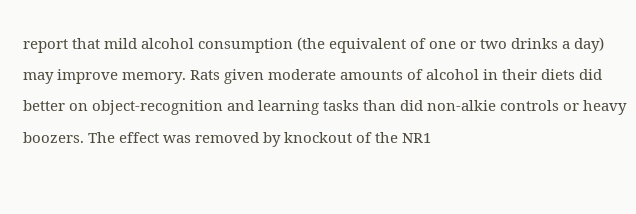report that mild alcohol consumption (the equivalent of one or two drinks a day) may improve memory. Rats given moderate amounts of alcohol in their diets did better on object-recognition and learning tasks than did non-alkie controls or heavy boozers. The effect was removed by knockout of the NR1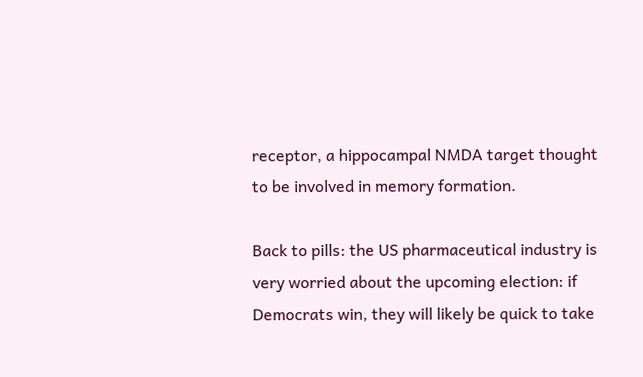receptor, a hippocampal NMDA target thought to be involved in memory formation.

Back to pills: the US pharmaceutical industry is very worried about the upcoming election: if Democrats win, they will likely be quick to take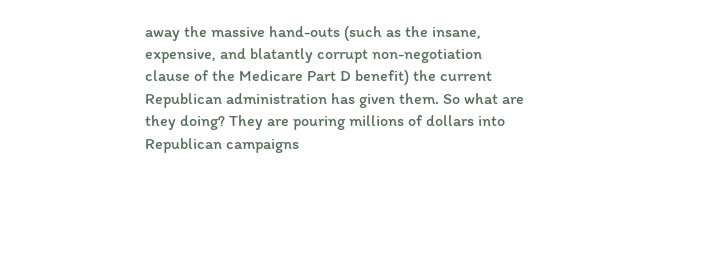away the massive hand-outs (such as the insane, expensive, and blatantly corrupt non-negotiation clause of the Medicare Part D benefit) the current Republican administration has given them. So what are they doing? They are pouring millions of dollars into Republican campaigns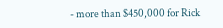- more than $450,000 for Rick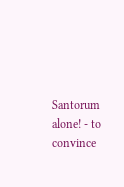Santorum alone! - to convince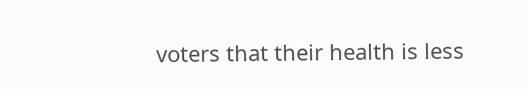voters that their health is less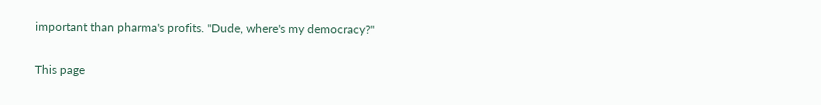important than pharma's profits. "Dude, where's my democracy?"

This page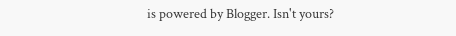is powered by Blogger. Isn't yours?